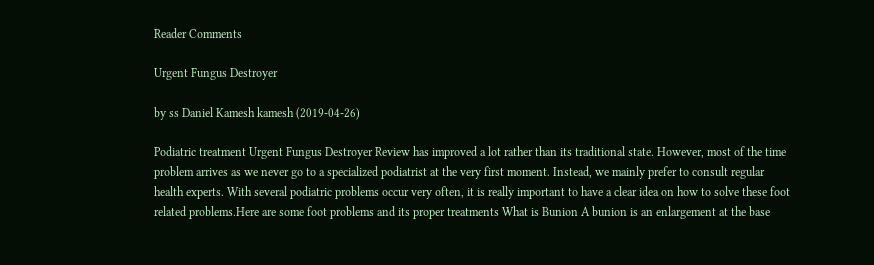Reader Comments

Urgent Fungus Destroyer

by ss Daniel Kamesh kamesh (2019-04-26)

Podiatric treatment Urgent Fungus Destroyer Review has improved a lot rather than its traditional state. However, most of the time problem arrives as we never go to a specialized podiatrist at the very first moment. Instead, we mainly prefer to consult regular health experts. With several podiatric problems occur very often, it is really important to have a clear idea on how to solve these foot related problems.Here are some foot problems and its proper treatments What is Bunion A bunion is an enlargement at the base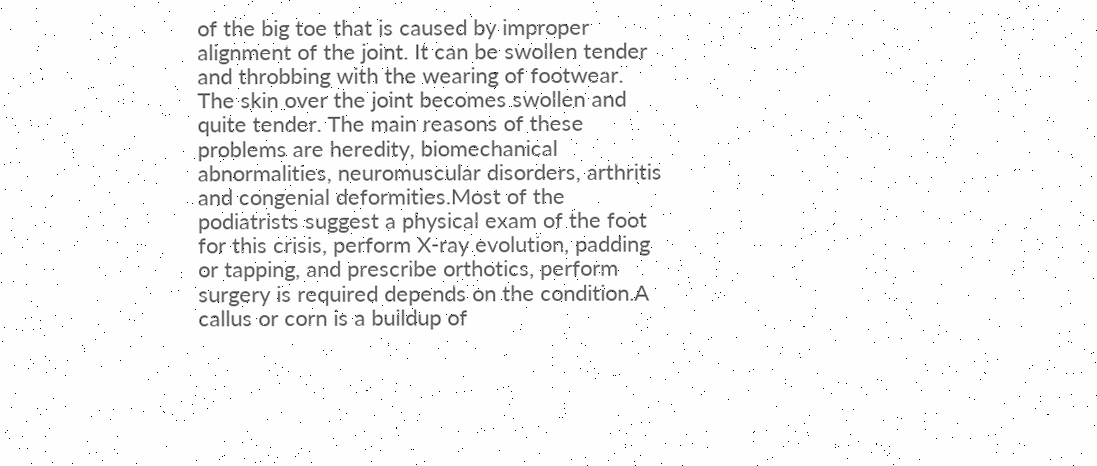of the big toe that is caused by improper alignment of the joint. It can be swollen tender and throbbing with the wearing of footwear. The skin over the joint becomes swollen and quite tender. The main reasons of these problems are heredity, biomechanical abnormalities, neuromuscular disorders, arthritis and congenial deformities.Most of the podiatrists suggest a physical exam of the foot for this crisis, perform X-ray evolution, padding or tapping, and prescribe orthotics, perform surgery is required depends on the condition.A callus or corn is a buildup of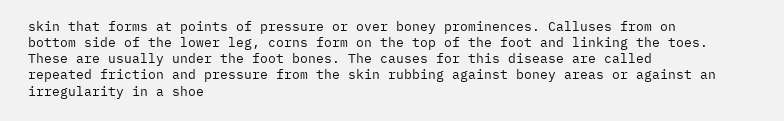skin that forms at points of pressure or over boney prominences. Calluses from on bottom side of the lower leg, corns form on the top of the foot and linking the toes. These are usually under the foot bones. The causes for this disease are called repeated friction and pressure from the skin rubbing against boney areas or against an irregularity in a shoe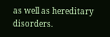as well as hereditary disorders.